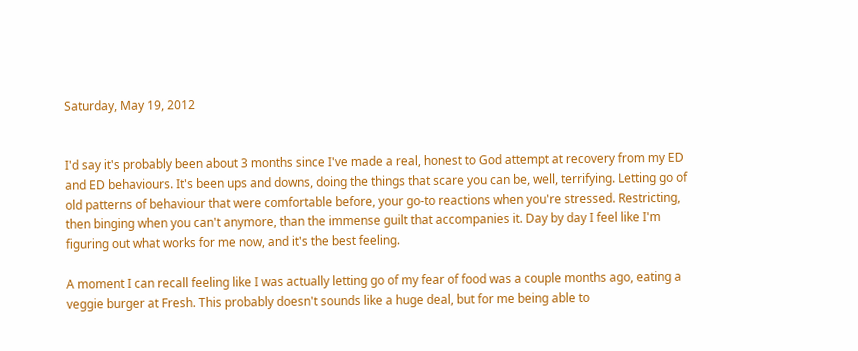Saturday, May 19, 2012


I'd say it's probably been about 3 months since I've made a real, honest to God attempt at recovery from my ED and ED behaviours. It's been ups and downs, doing the things that scare you can be, well, terrifying. Letting go of old patterns of behaviour that were comfortable before, your go-to reactions when you're stressed. Restricting, then binging when you can't anymore, than the immense guilt that accompanies it. Day by day I feel like I'm figuring out what works for me now, and it's the best feeling.

A moment I can recall feeling like I was actually letting go of my fear of food was a couple months ago, eating a veggie burger at Fresh. This probably doesn't sounds like a huge deal, but for me being able to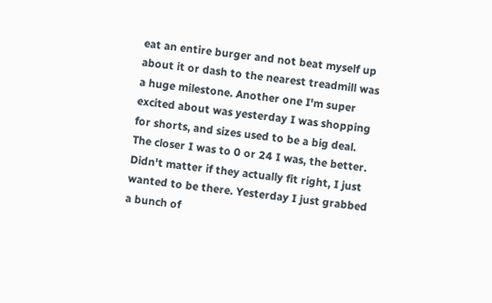eat an entire burger and not beat myself up about it or dash to the nearest treadmill was a huge milestone. Another one I'm super excited about was yesterday I was shopping for shorts, and sizes used to be a big deal. The closer I was to 0 or 24 I was, the better. Didn't matter if they actually fit right, I just wanted to be there. Yesterday I just grabbed a bunch of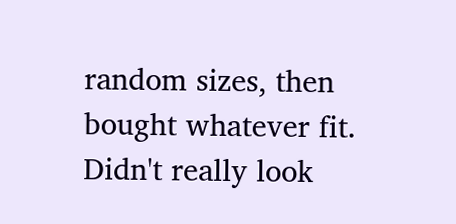random sizes, then bought whatever fit. Didn't really look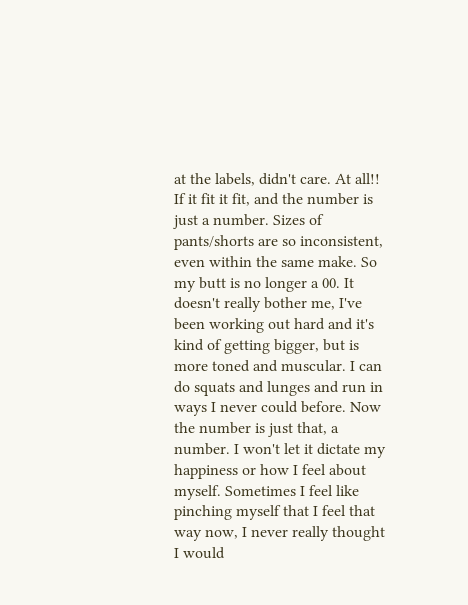at the labels, didn't care. At all!! If it fit it fit, and the number is just a number. Sizes of pants/shorts are so inconsistent, even within the same make. So my butt is no longer a 00. It doesn't really bother me, I've been working out hard and it's kind of getting bigger, but is more toned and muscular. I can do squats and lunges and run in ways I never could before. Now the number is just that, a number. I won't let it dictate my happiness or how I feel about myself. Sometimes I feel like pinching myself that I feel that way now, I never really thought I would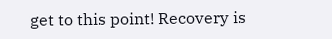get to this point! Recovery is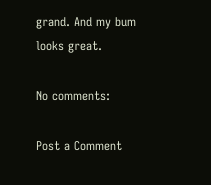grand. And my bum looks great.

No comments:

Post a Comment